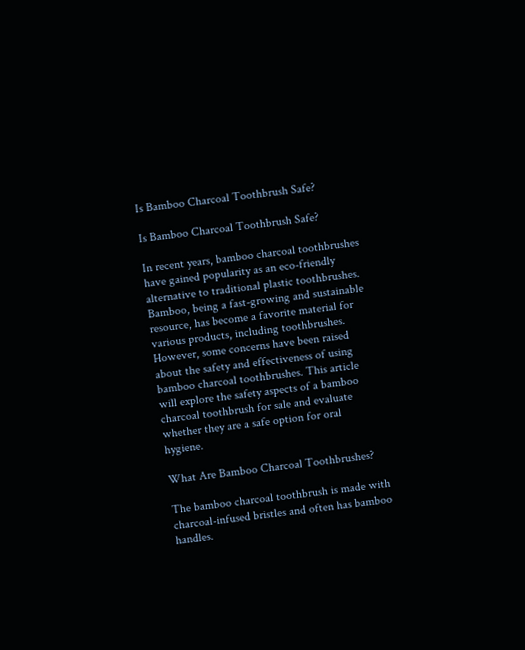Is Bamboo Charcoal Toothbrush Safe?

Is Bamboo Charcoal Toothbrush Safe?

In recent years, bamboo charcoal toothbrushes have gained popularity as an eco-friendly alternative to traditional plastic toothbrushes. Bamboo, being a fast-growing and sustainable resource, has become a favorite material for various products, including toothbrushes. However, some concerns have been raised about the safety and effectiveness of using bamboo charcoal toothbrushes. This article will explore the safety aspects of a bamboo charcoal toothbrush for sale and evaluate whether they are a safe option for oral hygiene.

What Are Bamboo Charcoal Toothbrushes?

The bamboo charcoal toothbrush is made with charcoal-infused bristles and often has bamboo handles.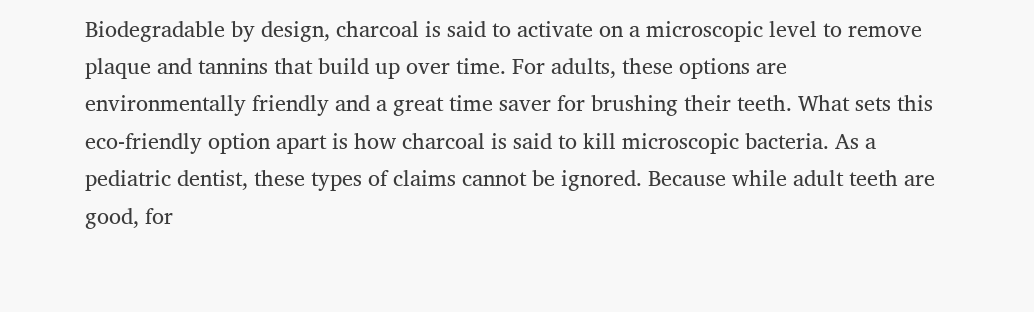Biodegradable by design, charcoal is said to activate on a microscopic level to remove plaque and tannins that build up over time. For adults, these options are environmentally friendly and a great time saver for brushing their teeth. What sets this eco-friendly option apart is how charcoal is said to kill microscopic bacteria. As a pediatric dentist, these types of claims cannot be ignored. Because while adult teeth are good, for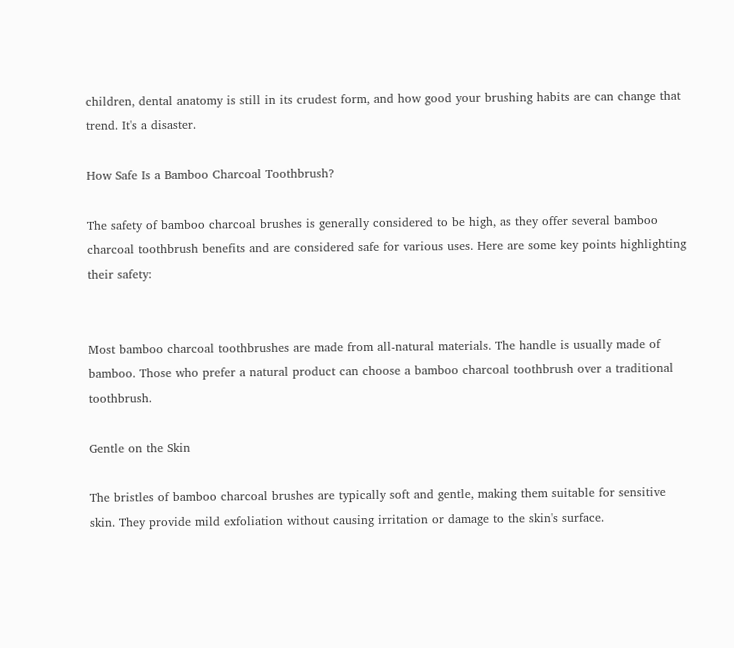children, dental anatomy is still in its crudest form, and how good your brushing habits are can change that trend. It's a disaster.

How Safe Is a Bamboo Charcoal Toothbrush?

The safety of bamboo charcoal brushes is generally considered to be high, as they offer several bamboo charcoal toothbrush benefits and are considered safe for various uses. Here are some key points highlighting their safety:


Most bamboo charcoal toothbrushes are made from all-natural materials. The handle is usually made of bamboo. Those who prefer a natural product can choose a bamboo charcoal toothbrush over a traditional toothbrush.

Gentle on the Skin

The bristles of bamboo charcoal brushes are typically soft and gentle, making them suitable for sensitive skin. They provide mild exfoliation without causing irritation or damage to the skin's surface.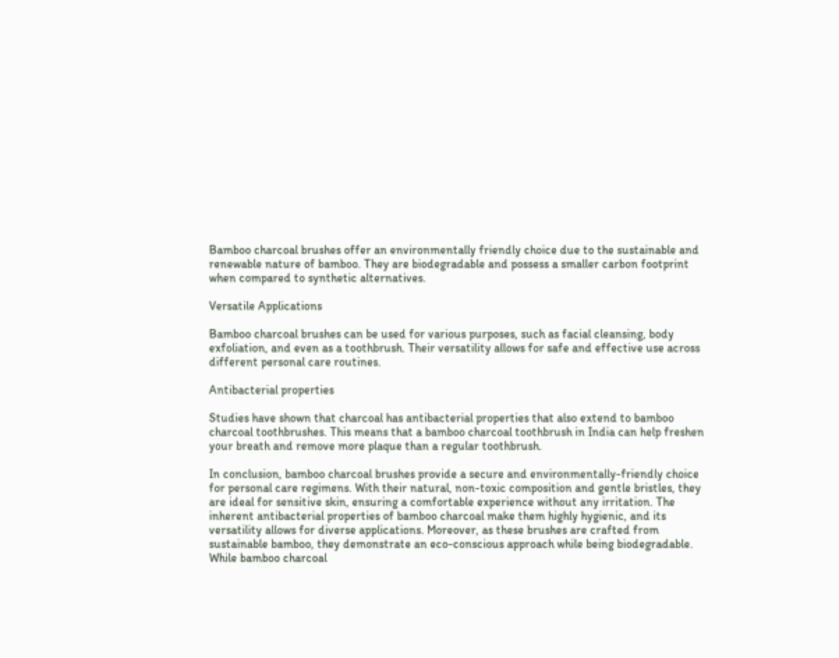Bamboo charcoal brushes offer an environmentally friendly choice due to the sustainable and renewable nature of bamboo. They are biodegradable and possess a smaller carbon footprint when compared to synthetic alternatives.

Versatile Applications

Bamboo charcoal brushes can be used for various purposes, such as facial cleansing, body exfoliation, and even as a toothbrush. Their versatility allows for safe and effective use across different personal care routines.

Antibacterial properties

Studies have shown that charcoal has antibacterial properties that also extend to bamboo charcoal toothbrushes. This means that a bamboo charcoal toothbrush in India can help freshen your breath and remove more plaque than a regular toothbrush.

In conclusion, bamboo charcoal brushes provide a secure and environmentally-friendly choice for personal care regimens. With their natural, non-toxic composition and gentle bristles, they are ideal for sensitive skin, ensuring a comfortable experience without any irritation. The inherent antibacterial properties of bamboo charcoal make them highly hygienic, and its versatility allows for diverse applications. Moreover, as these brushes are crafted from sustainable bamboo, they demonstrate an eco-conscious approach while being biodegradable. While bamboo charcoal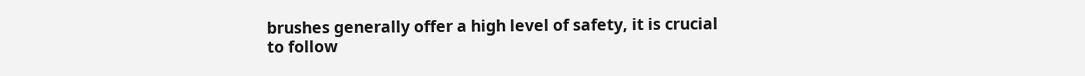brushes generally offer a high level of safety, it is crucial to follow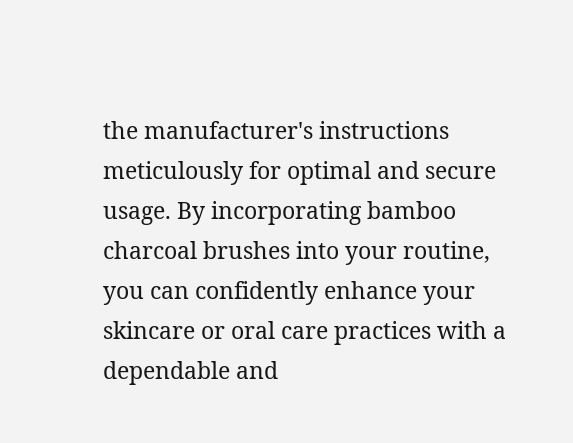the manufacturer's instructions meticulously for optimal and secure usage. By incorporating bamboo charcoal brushes into your routine, you can confidently enhance your skincare or oral care practices with a dependable and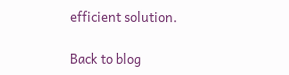efficient solution.

Back to blog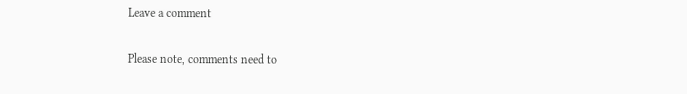Leave a comment

Please note, comments need to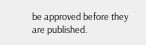be approved before they are published.